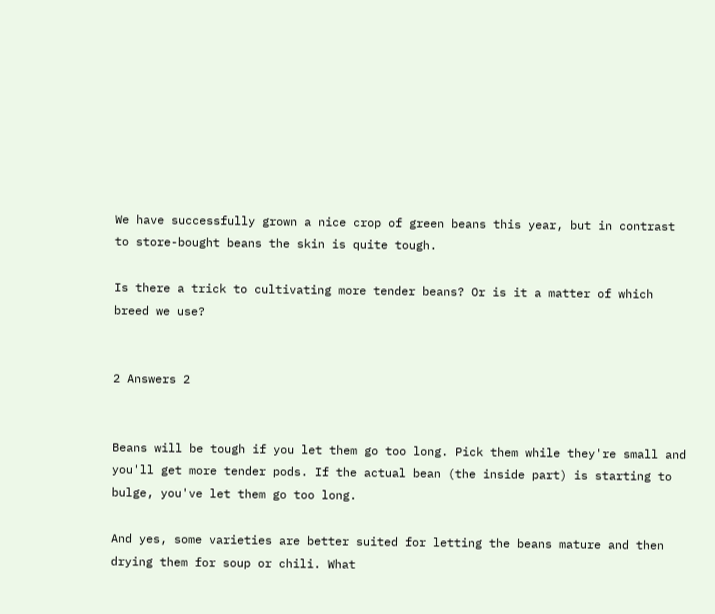We have successfully grown a nice crop of green beans this year, but in contrast to store-bought beans the skin is quite tough.

Is there a trick to cultivating more tender beans? Or is it a matter of which breed we use?


2 Answers 2


Beans will be tough if you let them go too long. Pick them while they're small and you'll get more tender pods. If the actual bean (the inside part) is starting to bulge, you've let them go too long.

And yes, some varieties are better suited for letting the beans mature and then drying them for soup or chili. What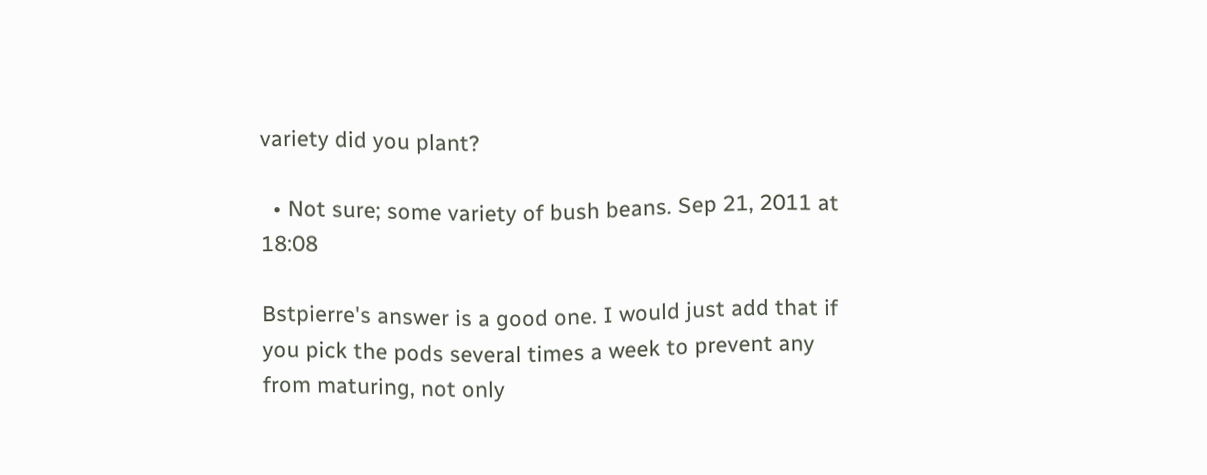variety did you plant?

  • Not sure; some variety of bush beans. Sep 21, 2011 at 18:08

Bstpierre's answer is a good one. I would just add that if you pick the pods several times a week to prevent any from maturing, not only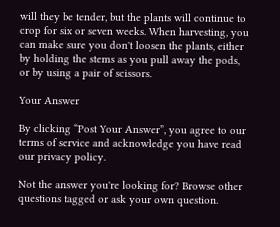will they be tender, but the plants will continue to crop for six or seven weeks. When harvesting, you can make sure you don't loosen the plants, either by holding the stems as you pull away the pods, or by using a pair of scissors.

Your Answer

By clicking “Post Your Answer”, you agree to our terms of service and acknowledge you have read our privacy policy.

Not the answer you're looking for? Browse other questions tagged or ask your own question.